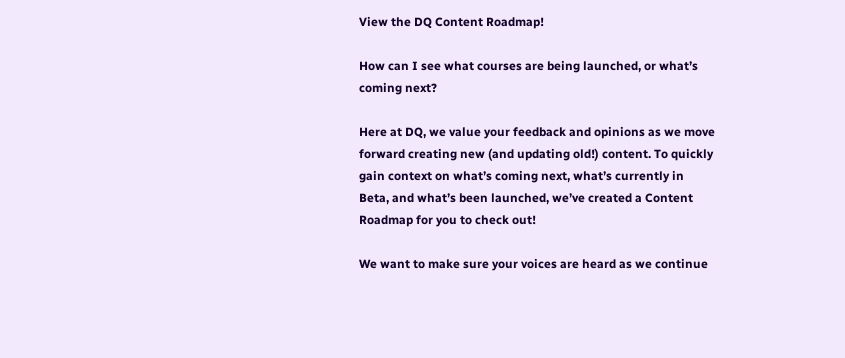View the DQ Content Roadmap!

How can I see what courses are being launched, or what’s coming next?

Here at DQ, we value your feedback and opinions as we move forward creating new (and updating old!) content. To quickly gain context on what’s coming next, what’s currently in Beta, and what’s been launched, we’ve created a Content Roadmap for you to check out!

We want to make sure your voices are heard as we continue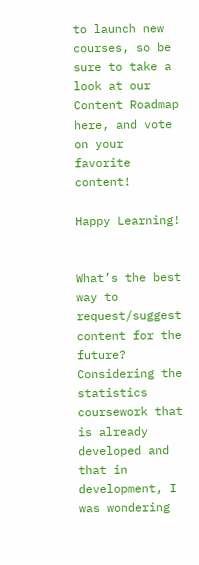to launch new courses, so be sure to take a look at our Content Roadmap here, and vote on your favorite content!

Happy Learning!


What’s the best way to request/suggest content for the future? Considering the statistics coursework that is already developed and that in development, I was wondering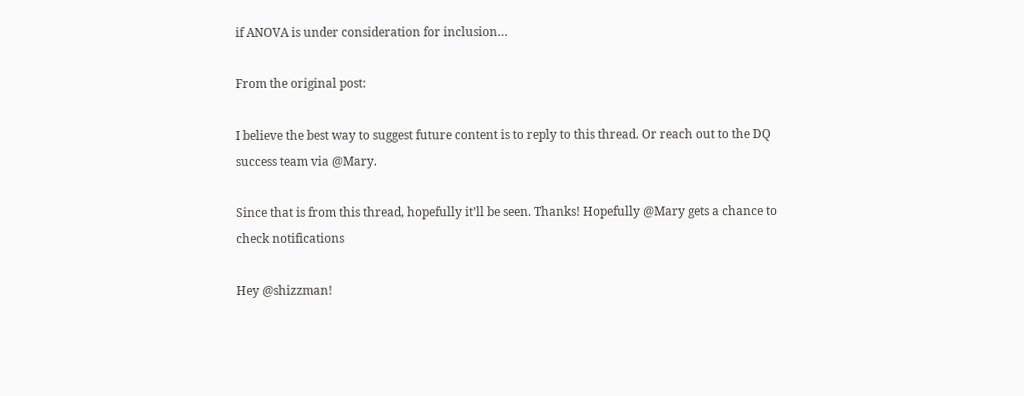if ANOVA is under consideration for inclusion…

From the original post:

I believe the best way to suggest future content is to reply to this thread. Or reach out to the DQ success team via @Mary.

Since that is from this thread, hopefully it’ll be seen. Thanks! Hopefully @Mary gets a chance to check notifications

Hey @shizzman!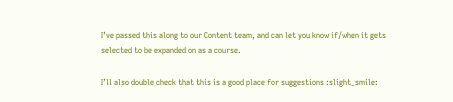I’ve passed this along to our Content team, and can let you know if/when it gets selected to be expanded on as a course.

I’ll also double check that this is a good place for suggestions :slight_smile: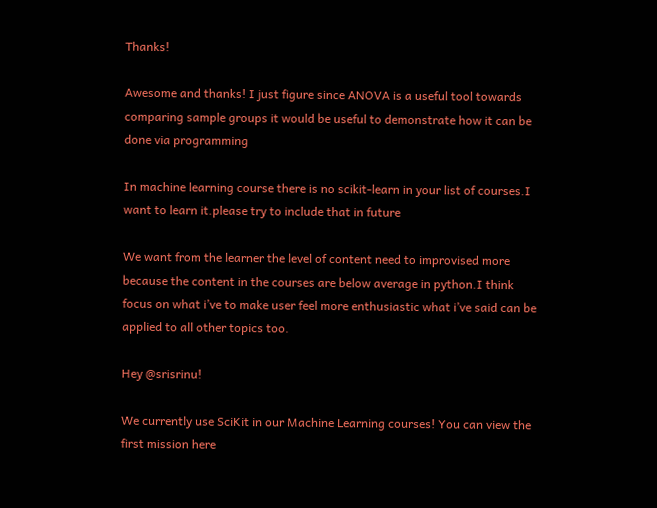Thanks!

Awesome and thanks! I just figure since ANOVA is a useful tool towards comparing sample groups it would be useful to demonstrate how it can be done via programming

In machine learning course there is no scikit-learn in your list of courses.I want to learn it.please try to include that in future

We want from the learner the level of content need to improvised more because the content in the courses are below average in python.I think focus on what i’ve to make user feel more enthusiastic what i’ve said can be applied to all other topics too.

Hey @srisrinu!

We currently use SciKit in our Machine Learning courses! You can view the first mission here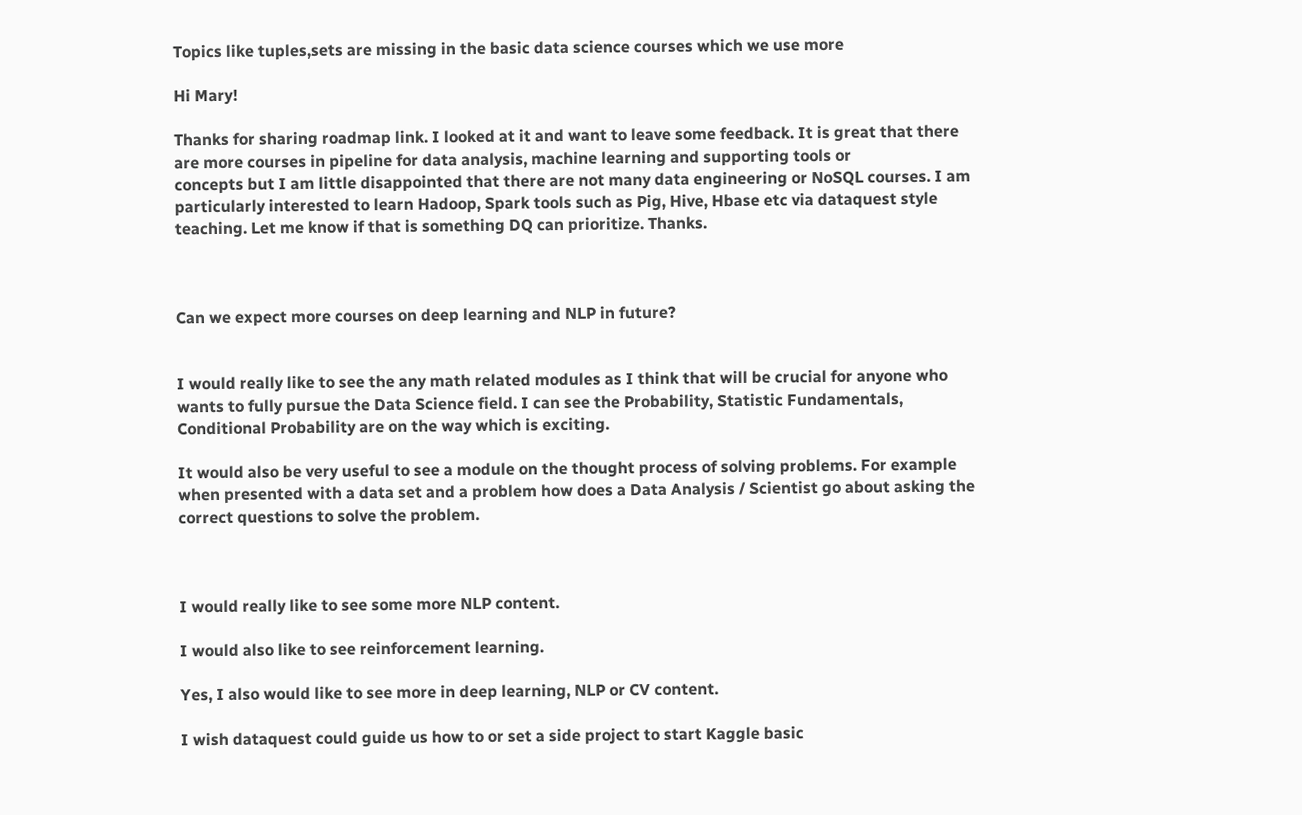Topics like tuples,sets are missing in the basic data science courses which we use more

Hi Mary!

Thanks for sharing roadmap link. I looked at it and want to leave some feedback. It is great that there are more courses in pipeline for data analysis, machine learning and supporting tools or
concepts but I am little disappointed that there are not many data engineering or NoSQL courses. I am particularly interested to learn Hadoop, Spark tools such as Pig, Hive, Hbase etc via dataquest style teaching. Let me know if that is something DQ can prioritize. Thanks.



Can we expect more courses on deep learning and NLP in future?


I would really like to see the any math related modules as I think that will be crucial for anyone who wants to fully pursue the Data Science field. I can see the Probability, Statistic Fundamentals, Conditional Probability are on the way which is exciting.

It would also be very useful to see a module on the thought process of solving problems. For example when presented with a data set and a problem how does a Data Analysis / Scientist go about asking the correct questions to solve the problem.



I would really like to see some more NLP content.

I would also like to see reinforcement learning.

Yes, I also would like to see more in deep learning, NLP or CV content.

I wish dataquest could guide us how to or set a side project to start Kaggle basic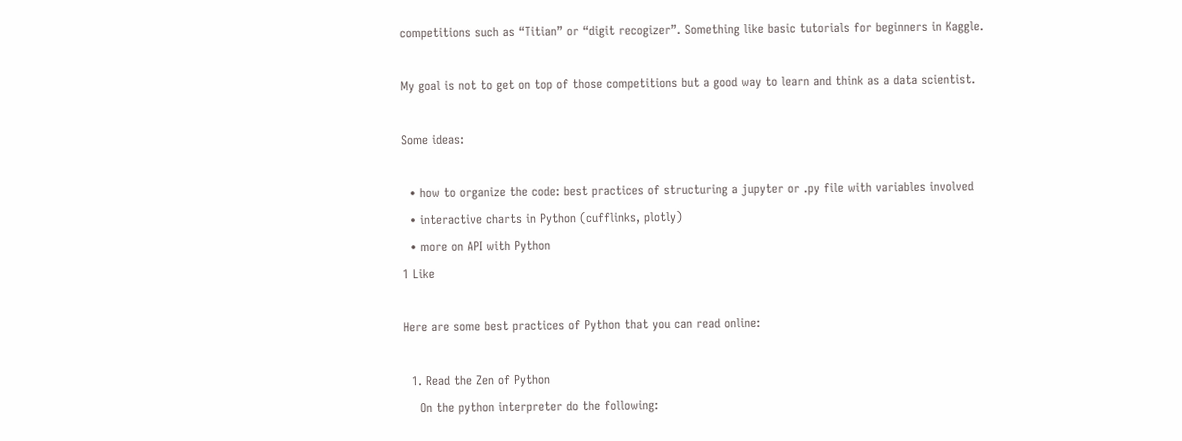competitions such as “Titian” or “digit recogizer”. Something like basic tutorials for beginners in Kaggle.

My goal is not to get on top of those competitions but a good way to learn and think as a data scientist.

Some ideas:

  • how to organize the code: best practices of structuring a jupyter or .py file with variables involved
  • interactive charts in Python (cufflinks, plotly)
  • more on API with Python
1 Like

Here are some best practices of Python that you can read online:

  1. Read the Zen of Python
    On the python interpreter do the following: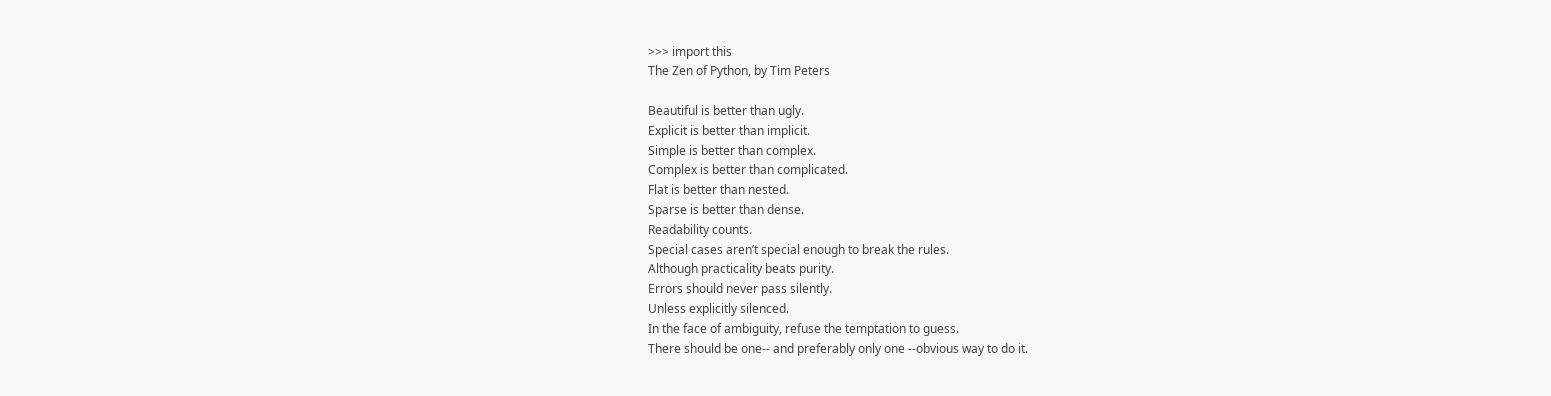>>> import this
The Zen of Python, by Tim Peters

Beautiful is better than ugly.
Explicit is better than implicit.
Simple is better than complex.
Complex is better than complicated.
Flat is better than nested.
Sparse is better than dense.
Readability counts.
Special cases aren’t special enough to break the rules.
Although practicality beats purity.
Errors should never pass silently.
Unless explicitly silenced.
In the face of ambiguity, refuse the temptation to guess.
There should be one-- and preferably only one --obvious way to do it.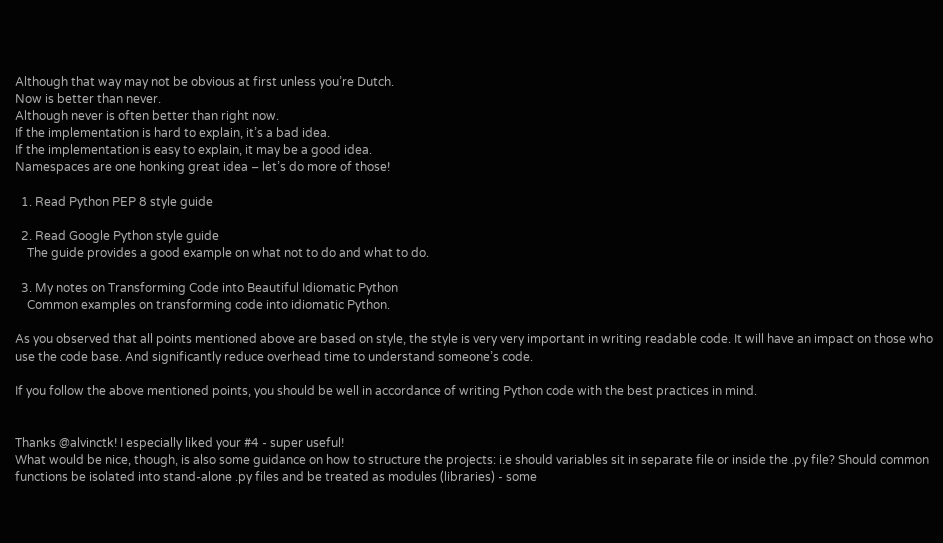Although that way may not be obvious at first unless you’re Dutch.
Now is better than never.
Although never is often better than right now.
If the implementation is hard to explain, it’s a bad idea.
If the implementation is easy to explain, it may be a good idea.
Namespaces are one honking great idea – let’s do more of those!

  1. Read Python PEP 8 style guide

  2. Read Google Python style guide
    The guide provides a good example on what not to do and what to do.

  3. My notes on Transforming Code into Beautiful Idiomatic Python
    Common examples on transforming code into idiomatic Python.

As you observed that all points mentioned above are based on style, the style is very very important in writing readable code. It will have an impact on those who use the code base. And significantly reduce overhead time to understand someone’s code.

If you follow the above mentioned points, you should be well in accordance of writing Python code with the best practices in mind.


Thanks @alvinctk! I especially liked your #4 - super useful!
What would be nice, though, is also some guidance on how to structure the projects: i.e should variables sit in separate file or inside the .py file? Should common functions be isolated into stand-alone .py files and be treated as modules (libraries) - some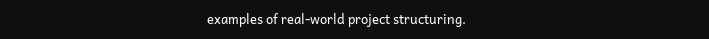examples of real-world project structuring.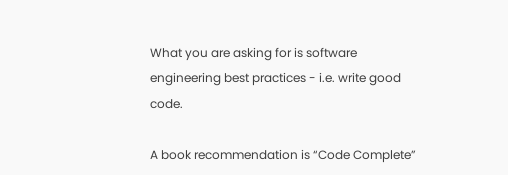What you are asking for is software engineering best practices - i.e. write good code.

A book recommendation is “Code Complete”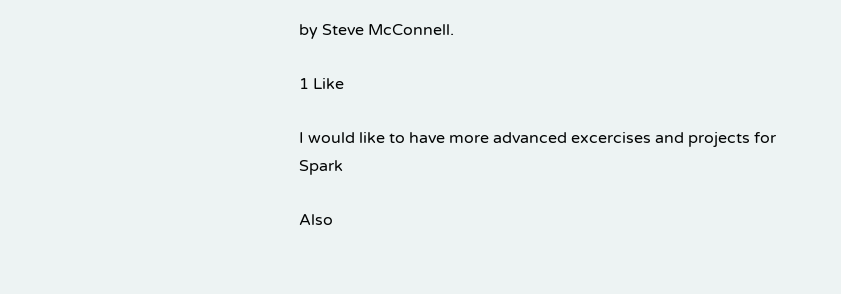by Steve McConnell.

1 Like

I would like to have more advanced excercises and projects for Spark

Also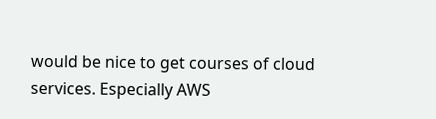would be nice to get courses of cloud services. Especially AWS